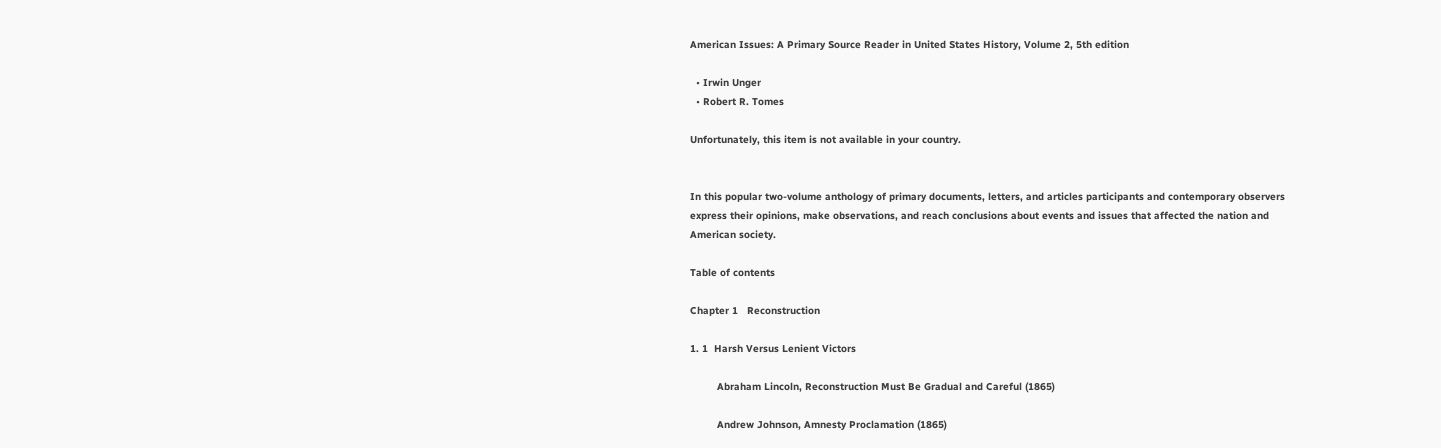American Issues: A Primary Source Reader in United States History, Volume 2, 5th edition

  • Irwin Unger
  • Robert R. Tomes

Unfortunately, this item is not available in your country.


In this popular two-volume anthology of primary documents, letters, and articles participants and contemporary observers express their opinions, make observations, and reach conclusions about events and issues that affected the nation and American society.

Table of contents

Chapter 1   Reconstruction

1. 1  Harsh Versus Lenient Victors

         Abraham Lincoln, Reconstruction Must Be Gradual and Careful (1865)

         Andrew Johnson, Amnesty Proclamation (1865)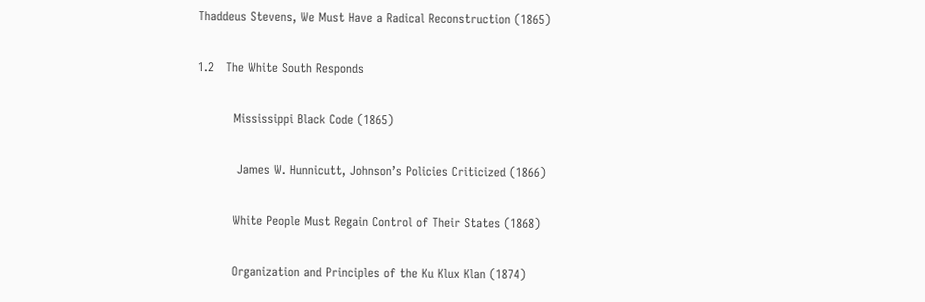Thaddeus Stevens, We Must Have a Radical Reconstruction (1865)

1.2   The White South Responds

         Mississippi Black Code (1865)

          James W. Hunnicutt, Johnson’s Policies Criticized (1866)

         White People Must Regain Control of Their States (1868)

         Organization and Principles of the Ku Klux Klan (1874)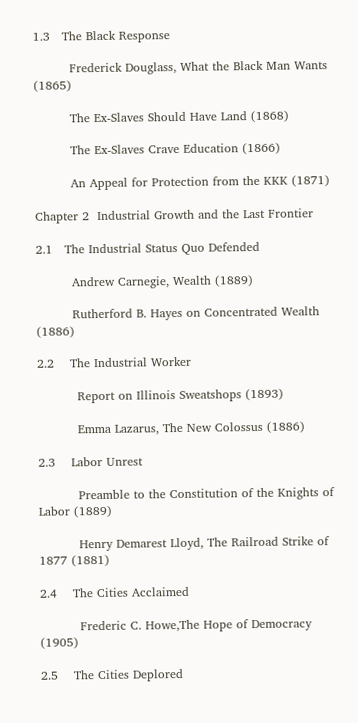1.3   The Black Response

         Frederick Douglass, What the Black Man Wants (1865)

         The Ex-Slaves Should Have Land (1868)

         The Ex-Slaves Crave Education (1866)

         An Appeal for Protection from the KKK (1871)

Chapter 2  Industrial Growth and the Last Frontier

2.1   The Industrial Status Quo Defended

         Andrew Carnegie, Wealth (1889)

         Rutherford B. Hayes on Concentrated Wealth (1886)

2.2    The Industrial Worker

          Report on Illinois Sweatshops (1893)

          Emma Lazarus, The New Colossus (1886)

2.3    Labor Unrest

          Preamble to the Constitution of the Knights of Labor (1889)

          Henry Demarest Lloyd, The Railroad Strike of 1877 (1881)

2.4    The Cities Acclaimed

          Frederic C. Howe,The Hope of Democracy (1905)

2.5    The Cities Deplored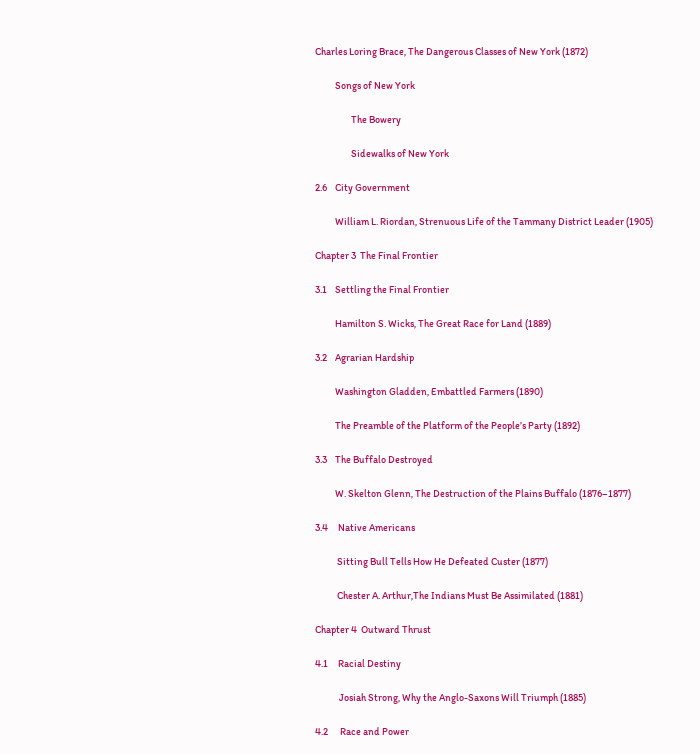Charles Loring Brace, The Dangerous Classes of New York (1872)

          Songs of New York

                  The Bowery

                  Sidewalks of New York

2.6    City Government

          William L. Riordan, Strenuous Life of the Tammany District Leader (1905)

Chapter 3  The Final Frontier

3.1    Settling the Final Frontier

          Hamilton S. Wicks, The Great Race for Land (1889)

3.2    Agrarian Hardship

          Washington Gladden, Embattled Farmers (1890)

          The Preamble of the Platform of the People’s Party (1892)

3.3    The Buffalo Destroyed

          W. Skelton Glenn, The Destruction of the Plains Buffalo (1876–1877)

3.4     Native Americans

           Sitting Bull Tells How He Defeated Custer (1877)

           Chester A. Arthur,The Indians Must Be Assimilated (1881)

Chapter 4  Outward Thrust

4.1     Racial Destiny

            Josiah Strong, Why the Anglo-Saxons Will Triumph (1885)

4.2      Race and Power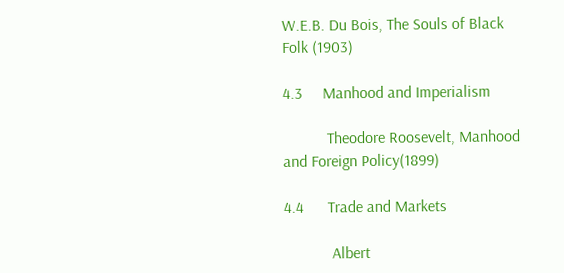W.E.B. Du Bois, The Souls of Black Folk (1903)

4.3     Manhood and Imperialism

           Theodore Roosevelt, Manhood and Foreign Policy(1899)

4.4      Trade and Markets

            Albert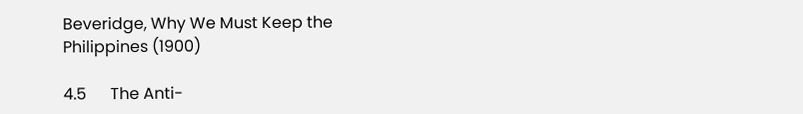Beveridge, Why We Must Keep the Philippines (1900)

4.5      The Anti-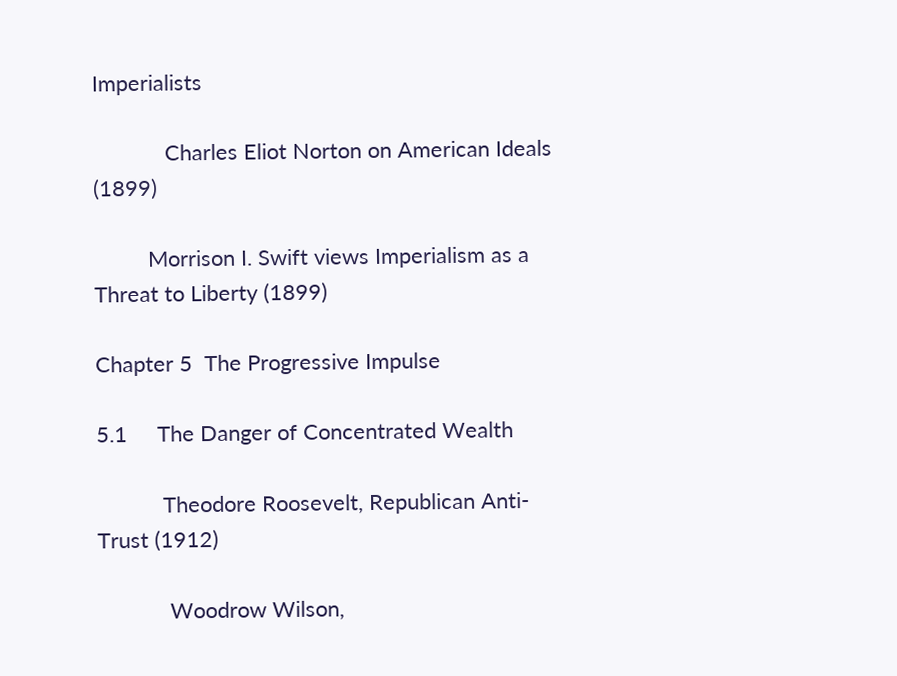Imperialists

            Charles Eliot Norton on American Ideals (1899)

         Morrison I. Swift views Imperialism as a Threat to Liberty (1899)

Chapter 5  The Progressive Impulse

5.1     The Danger of Concentrated Wealth

           Theodore Roosevelt, Republican Anti-Trust (1912)

            Woodrow Wilson,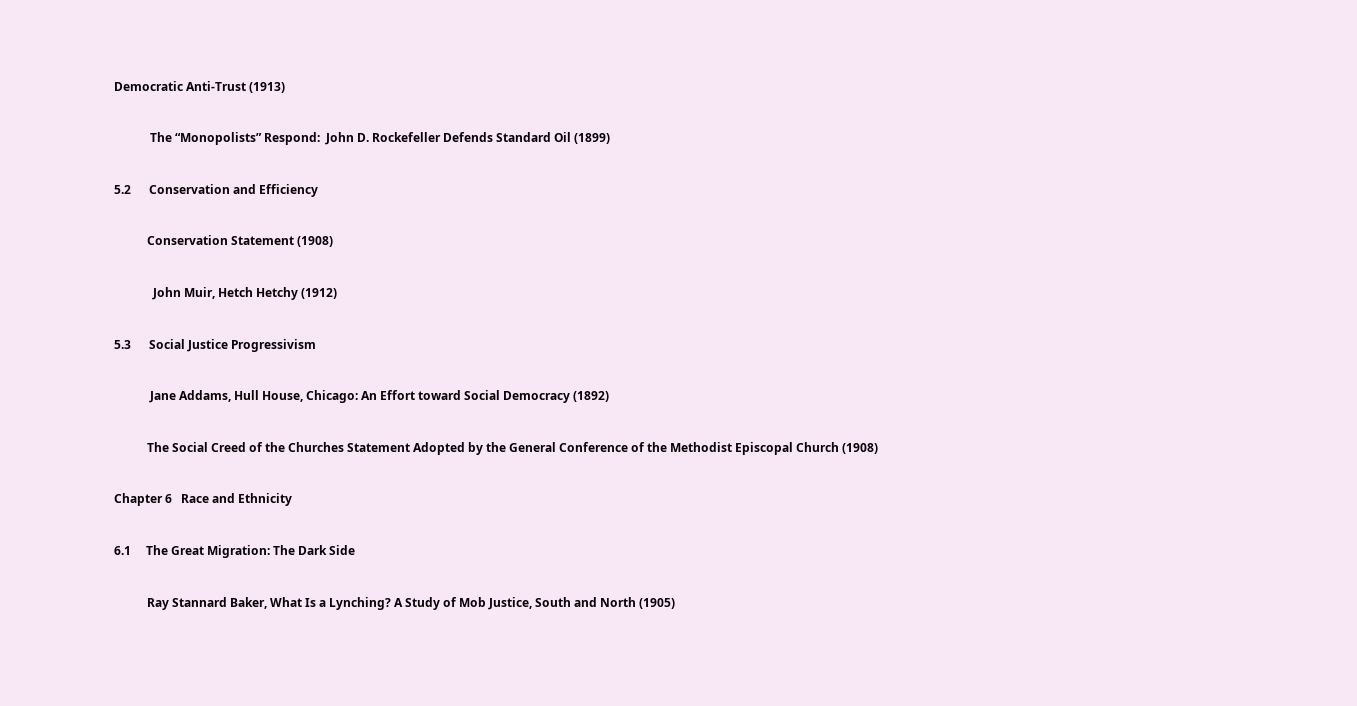Democratic Anti-Trust (1913)

            The “Monopolists” Respond:  John D. Rockefeller Defends Standard Oil (1899)

5.2      Conservation and Efficiency

           Conservation Statement (1908)

             John Muir, Hetch Hetchy (1912)

5.3      Social Justice Progressivism

            Jane Addams, Hull House, Chicago: An Effort toward Social Democracy (1892)

           The Social Creed of the Churches Statement Adopted by the General Conference of the Methodist Episcopal Church (1908)

Chapter 6   Race and Ethnicity

6.1     The Great Migration: The Dark Side

           Ray Stannard Baker, What Is a Lynching? A Study of Mob Justice, South and North (1905)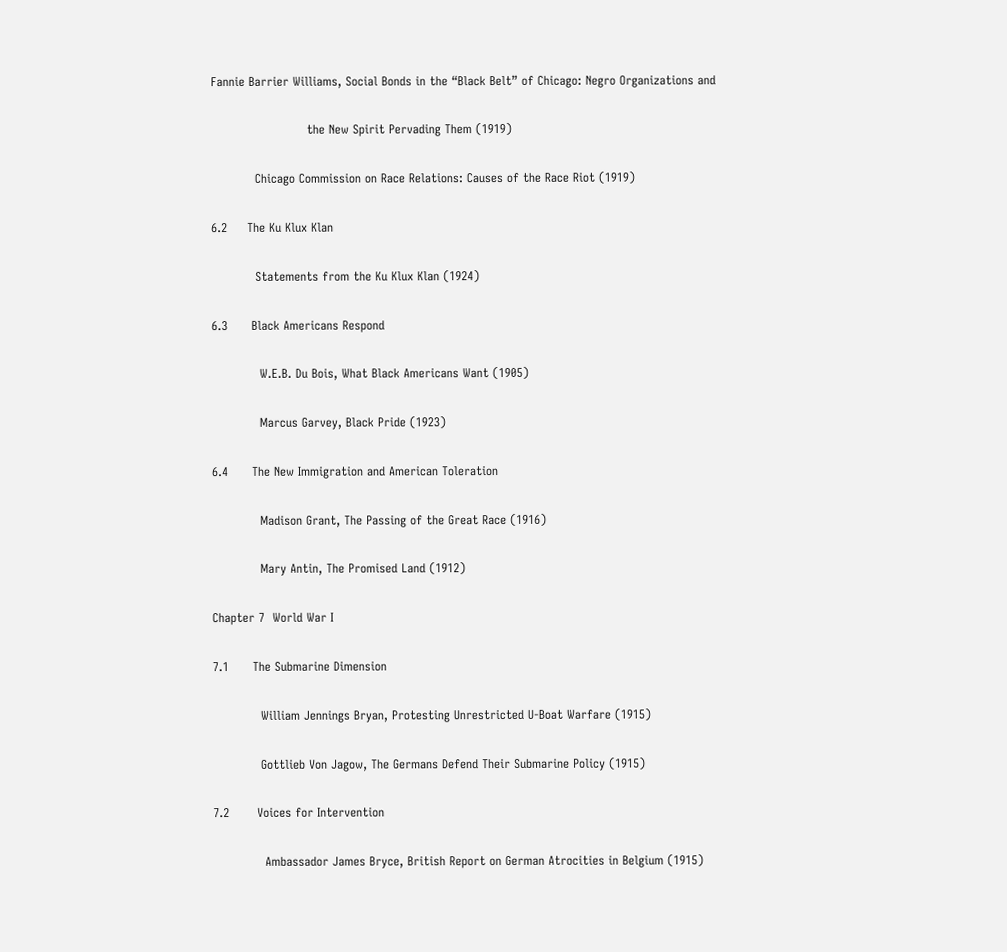Fannie Barrier Williams, Social Bonds in the “Black Belt” of Chicago: Negro Organizations and

                        the New Spirit Pervading Them (1919)

           Chicago Commission on Race Relations: Causes of the Race Riot (1919)

6.2     The Ku Klux Klan

           Statements from the Ku Klux Klan (1924)

6.3      Black Americans Respond

            W.E.B. Du Bois, What Black Americans Want (1905)

            Marcus Garvey, Black Pride (1923)

6.4      The New Immigration and American Toleration

            Madison Grant, The Passing of the Great Race (1916)

            Mary Antin, The Promised Land (1912)

Chapter 7  World War I

7.1      The Submarine Dimension

            William Jennings Bryan, Protesting Unrestricted U-Boat Warfare (1915)

            Gottlieb Von Jagow, The Germans Defend Their Submarine Policy (1915)

7.2       Voices for Intervention

             Ambassador James Bryce, British Report on German Atrocities in Belgium (1915)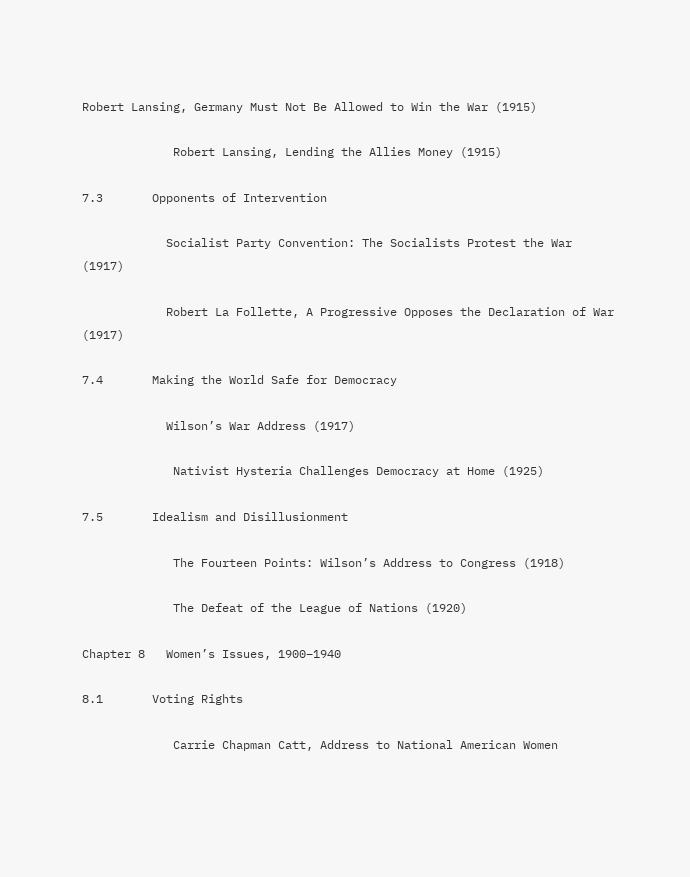Robert Lansing, Germany Must Not Be Allowed to Win the War (1915)

             Robert Lansing, Lending the Allies Money (1915)

7.3       Opponents of Intervention

            Socialist Party Convention: The Socialists Protest the War (1917)

            Robert La Follette, A Progressive Opposes the Declaration of War (1917)

7.4       Making the World Safe for Democracy

            Wilson’s War Address (1917)

             Nativist Hysteria Challenges Democracy at Home (1925)

7.5       Idealism and Disillusionment

             The Fourteen Points: Wilson’s Address to Congress (1918)

             The Defeat of the League of Nations (1920)

Chapter 8   Women’s Issues, 1900–1940

8.1       Voting Rights

             Carrie Chapman Catt, Address to National American Women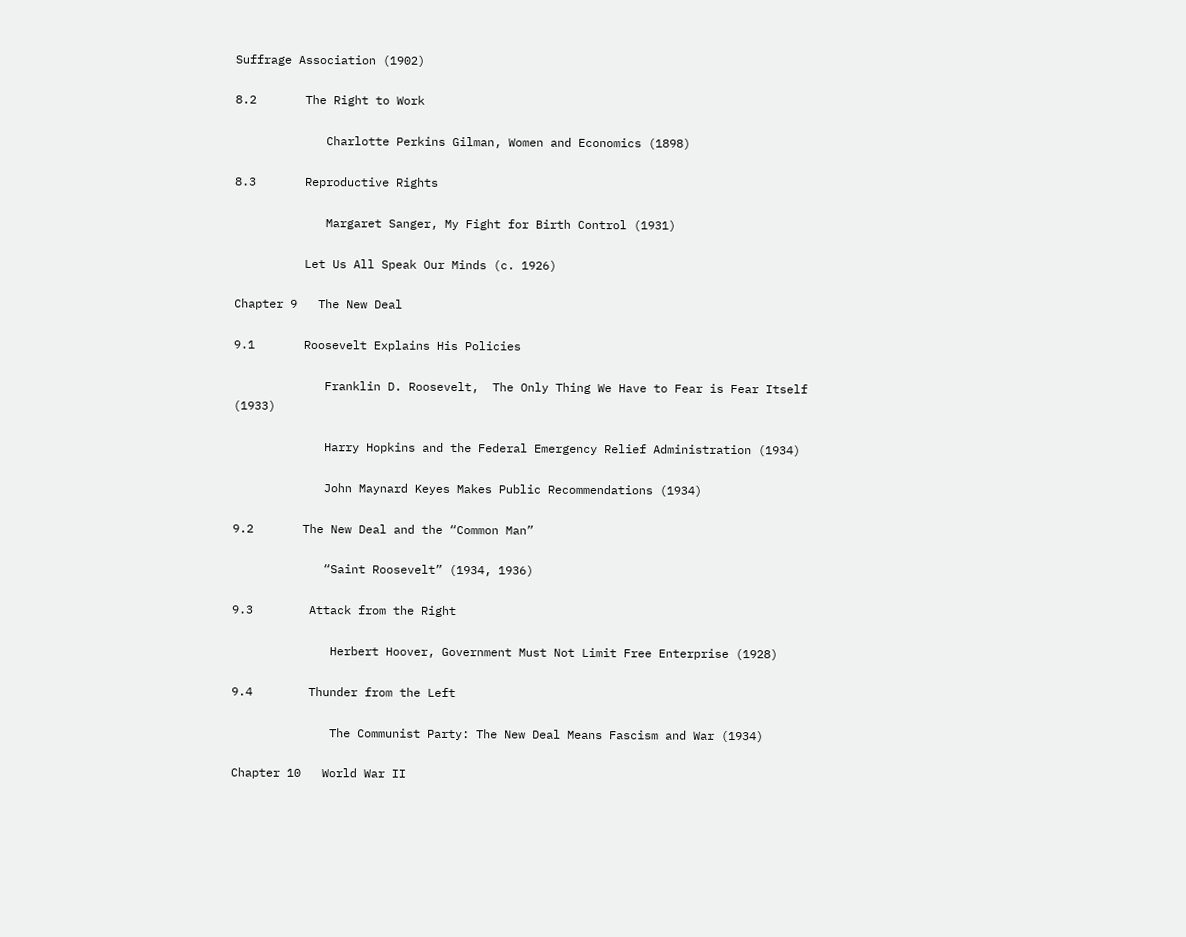Suffrage Association (1902)

8.2       The Right to Work

             Charlotte Perkins Gilman, Women and Economics (1898)

8.3       Reproductive Rights

             Margaret Sanger, My Fight for Birth Control (1931)

          Let Us All Speak Our Minds (c. 1926)

Chapter 9   The New Deal

9.1       Roosevelt Explains His Policies

             Franklin D. Roosevelt,  The Only Thing We Have to Fear is Fear Itself (1933)

             Harry Hopkins and the Federal Emergency Relief Administration (1934)

             John Maynard Keyes Makes Public Recommendations (1934)

9.2       The New Deal and the “Common Man”

             “Saint Roosevelt” (1934, 1936)

9.3        Attack from the Right

              Herbert Hoover, Government Must Not Limit Free Enterprise (1928)

9.4        Thunder from the Left

              The Communist Party: The New Deal Means Fascism and War (1934)

Chapter 10   World War II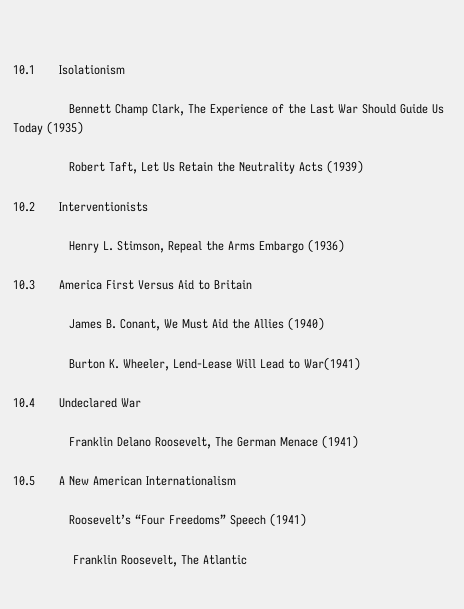10.1      Isolationism

              Bennett Champ Clark, The Experience of the Last War Should Guide Us Today (1935)

              Robert Taft, Let Us Retain the Neutrality Acts (1939)

10.2      Interventionists

              Henry L. Stimson, Repeal the Arms Embargo (1936)

10.3      America First Versus Aid to Britain

              James B. Conant, We Must Aid the Allies (1940)

              Burton K. Wheeler, Lend-Lease Will Lead to War(1941)

10.4      Undeclared War

              Franklin Delano Roosevelt, The German Menace (1941)

10.5      A New American Internationalism

              Roosevelt’s “Four Freedoms” Speech (1941)

               Franklin Roosevelt, The Atlantic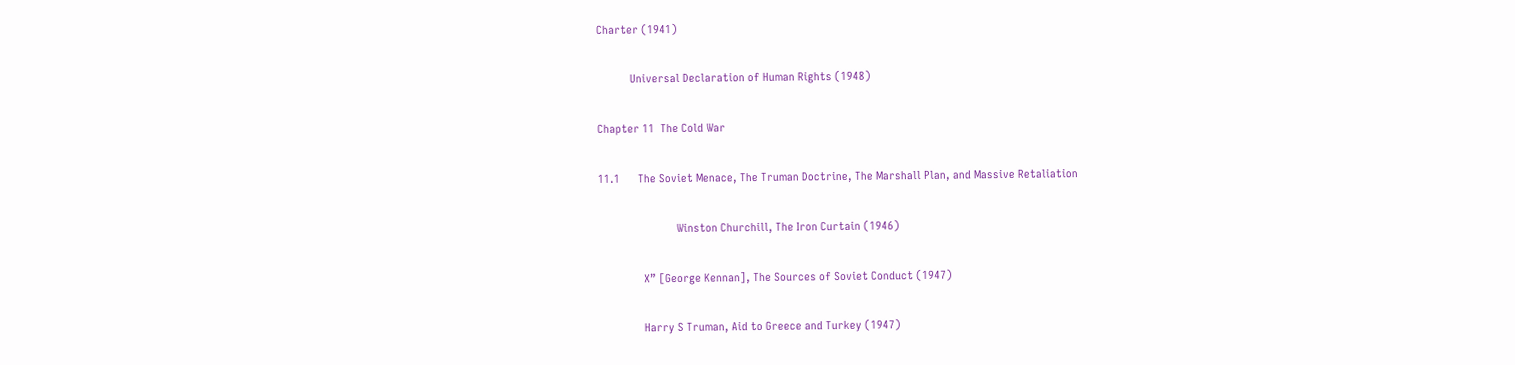Charter (1941)

           Universal Declaration of Human Rights (1948)

Chapter 11  The Cold War

11.1      The Soviet Menace, The Truman Doctrine, The Marshall Plan, and Massive Retaliation

                          Winston Churchill, The Iron Curtain (1946)

               X” [George Kennan], The Sources of Soviet Conduct (1947)

               Harry S Truman, Aid to Greece and Turkey (1947)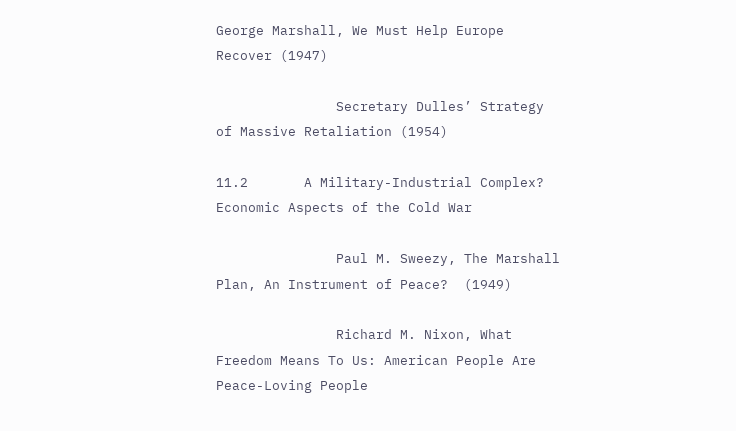George Marshall, We Must Help Europe Recover (1947)

               Secretary Dulles’ Strategy of Massive Retaliation (1954)

11.2       A Military-Industrial Complex? Economic Aspects of the Cold War

               Paul M. Sweezy, The Marshall Plan, An Instrument of Peace?  (1949)

               Richard M. Nixon, What Freedom Means To Us: American People Are Peace-Loving People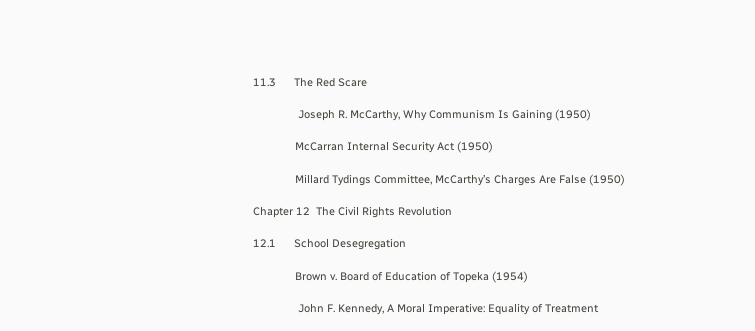11.3      The Red Scare

               Joseph R. McCarthy, Why Communism Is Gaining (1950)

              McCarran Internal Security Act (1950)

              Millard Tydings Committee, McCarthy’s Charges Are False (1950)

Chapter 12  The Civil Rights Revolution

12.1      School Desegregation

              Brown v. Board of Education of Topeka (1954)

               John F. Kennedy, A Moral Imperative: Equality of Treatment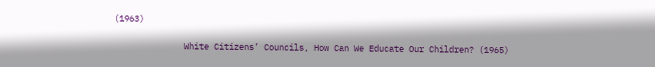(1963)

              White Citizens’ Councils, How Can We Educate Our Children? (1965)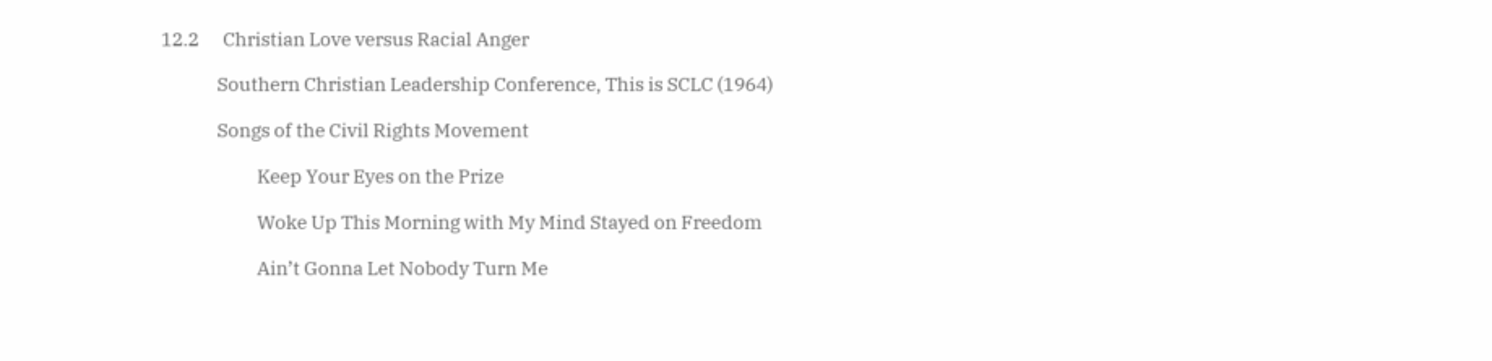12.2      Christian Love versus Racial Anger

              Southern Christian Leadership Conference, This is SCLC (1964)

              Songs of the Civil Rights Movement

                        Keep Your Eyes on the Prize

                        Woke Up This Morning with My Mind Stayed on Freedom

                        Ain’t Gonna Let Nobody Turn Me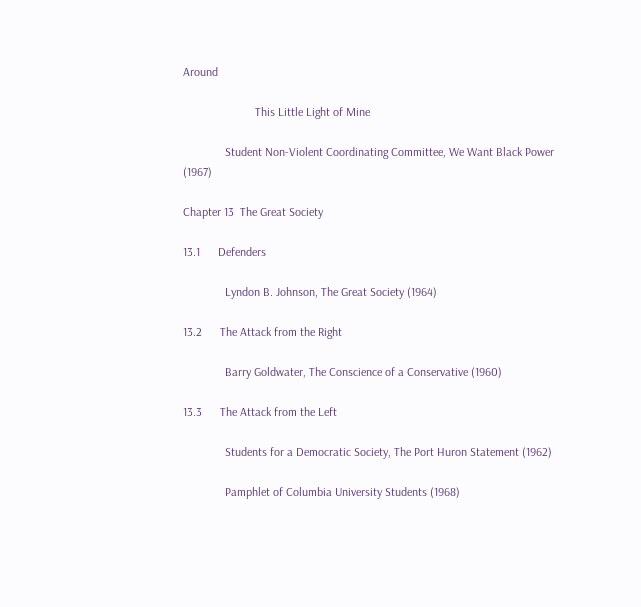Around

                        This Little Light of Mine

              Student Non-Violent Coordinating Committee, We Want Black Power (1967)

Chapter 13  The Great Society

13.1      Defenders

              Lyndon B. Johnson, The Great Society (1964)

13.2      The Attack from the Right

              Barry Goldwater, The Conscience of a Conservative (1960)

13.3      The Attack from the Left

              Students for a Democratic Society, The Port Huron Statement (1962)

              Pamphlet of Columbia University Students (1968)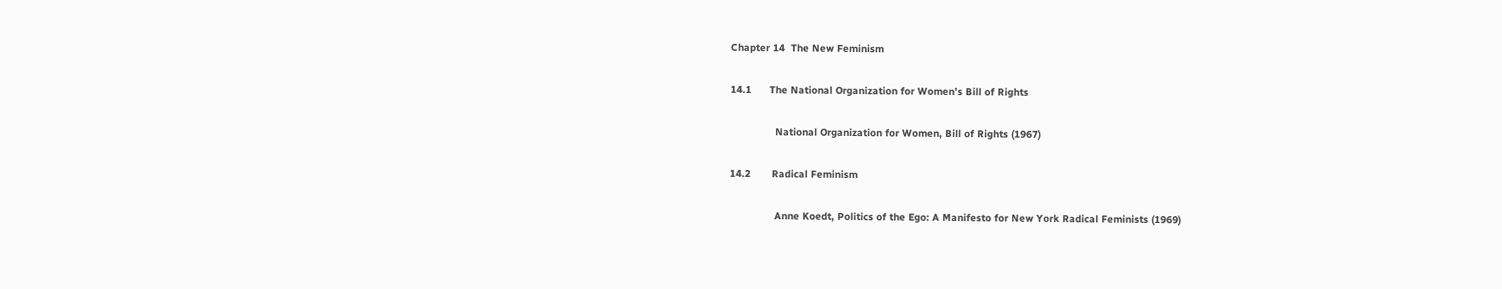Chapter 14  The New Feminism

14.1      The National Organization for Women’s Bill of Rights

               National Organization for Women, Bill of Rights (1967)

14.2       Radical Feminism

               Anne Koedt, Politics of the Ego: A Manifesto for New York Radical Feminists (1969)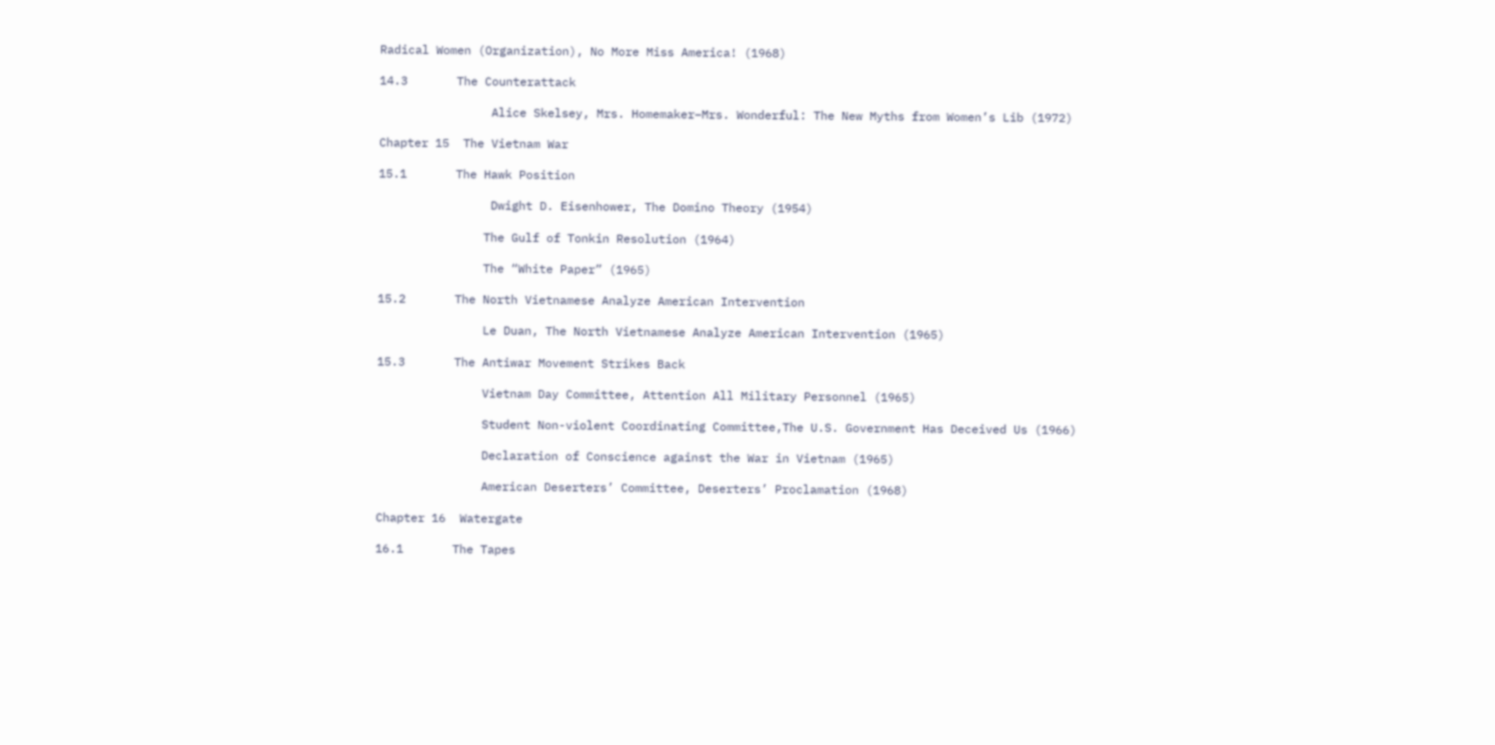Radical Women (Organization), No More Miss America! (1968)

14.3       The Counterattack

                Alice Skelsey, Mrs. Homemaker–Mrs. Wonderful: The New Myths from Women’s Lib (1972)

Chapter 15  The Vietnam War

15.1       The Hawk Position

                Dwight D. Eisenhower, The Domino Theory (1954)

               The Gulf of Tonkin Resolution (1964)

               The “White Paper” (1965)

15.2       The North Vietnamese Analyze American Intervention

               Le Duan, The North Vietnamese Analyze American Intervention (1965)

15.3       The Antiwar Movement Strikes Back

               Vietnam Day Committee, Attention All Military Personnel (1965)

               Student Non-violent Coordinating Committee,The U.S. Government Has Deceived Us (1966)

               Declaration of Conscience against the War in Vietnam (1965)

               American Deserters’ Committee, Deserters’ Proclamation (1968)

Chapter 16  Watergate

16.1       The Tapes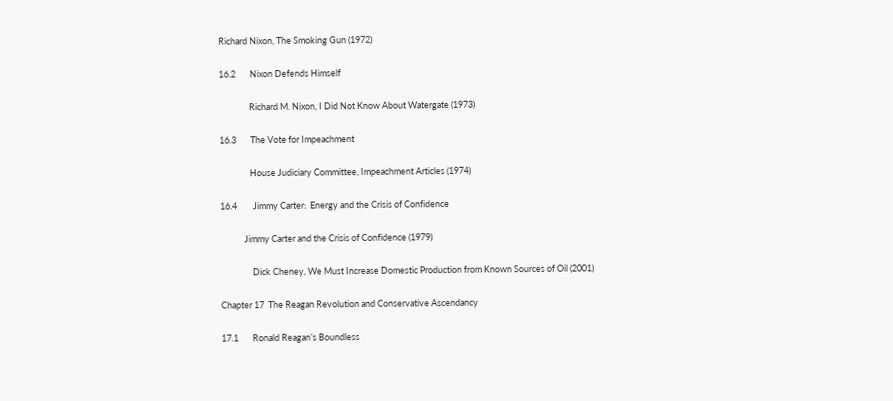Richard Nixon, The Smoking Gun (1972)

16.2       Nixon Defends Himself

               Richard M. Nixon, I Did Not Know About Watergate (1973)

16.3       The Vote for Impeachment

               House Judiciary Committee, Impeachment Articles (1974)

16.4        Jimmy Carter:  Energy and the Crisis of Confidence

            Jimmy Carter and the Crisis of Confidence (1979)

                Dick Cheney, We Must Increase Domestic Production from Known Sources of Oil (2001)

Chapter 17  The Reagan Revolution and Conservative Ascendancy

17.1       Ronald Reagan’s Boundless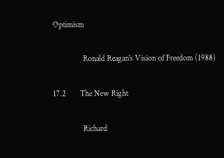Optimism

               Ronald Reagan’s Vision of Freedom (1988)

17.2       The New Right

               Richard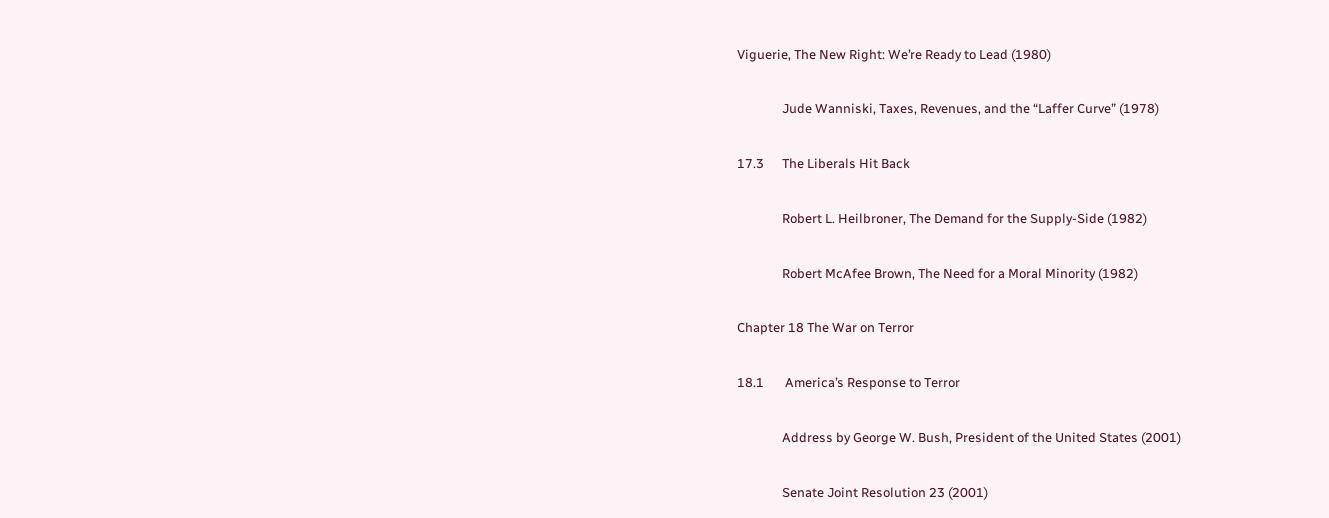Viguerie, The New Right: We’re Ready to Lead (1980)

               Jude Wanniski, Taxes, Revenues, and the “Laffer Curve” (1978)

17.3      The Liberals Hit Back

               Robert L. Heilbroner, The Demand for the Supply-Side (1982)

               Robert McAfee Brown, The Need for a Moral Minority (1982)

Chapter 18 The War on Terror

18.1       America’s Response to Terror

               Address by George W. Bush, President of the United States (2001)

               Senate Joint Resolution 23 (2001)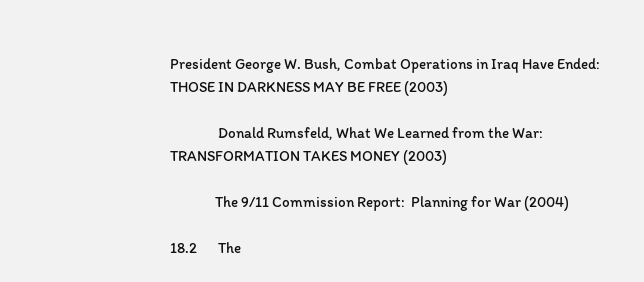President George W. Bush, Combat Operations in Iraq Have Ended: THOSE IN DARKNESS MAY BE FREE (2003)

                Donald Rumsfeld, What We Learned from the War: TRANSFORMATION TAKES MONEY (2003)

               The 9/11 Commission Report:  Planning for War (2004)

18.2       The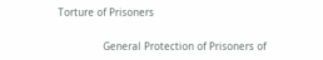Torture of Prisoners

               General Protection of Prisoners of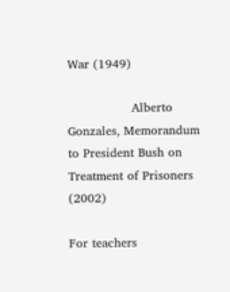War (1949)

                Alberto Gonzales, Memorandum to President Bush on Treatment of Prisoners (2002)

For teachers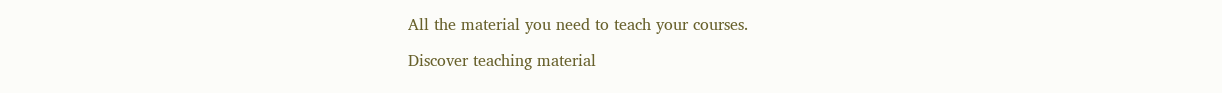All the material you need to teach your courses.

Discover teaching material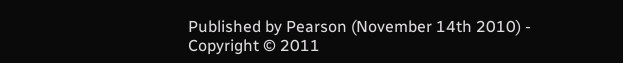Published by Pearson (November 14th 2010) - Copyright © 2011